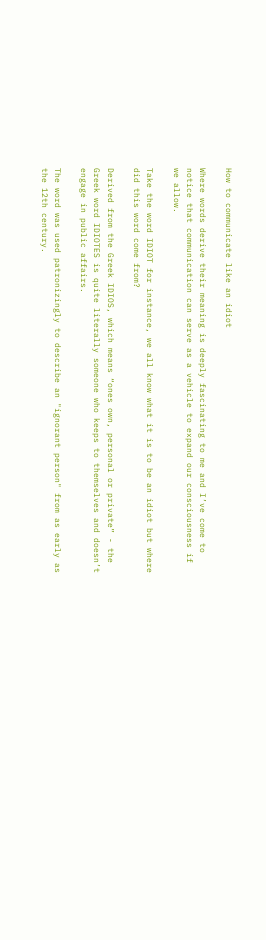How to communicate like an idiot

Where words derive their meaning is deeply fascinating to me and I’ve come to notice that communication can serve as a vehicle to expand our consciousness if we allow.

Take the word IDIOT for instance, we all know what it is to be an idiot but where did this word come from?

Derived from the Greek IDIOS, which means “ones own, personal or private” - the Greek word IDIOTES is quite literally someone who keeps to themselves and doesn’t engage in public affairs.

The word was used patronizingly to describe an "ignorant person" from as early as the 12th century.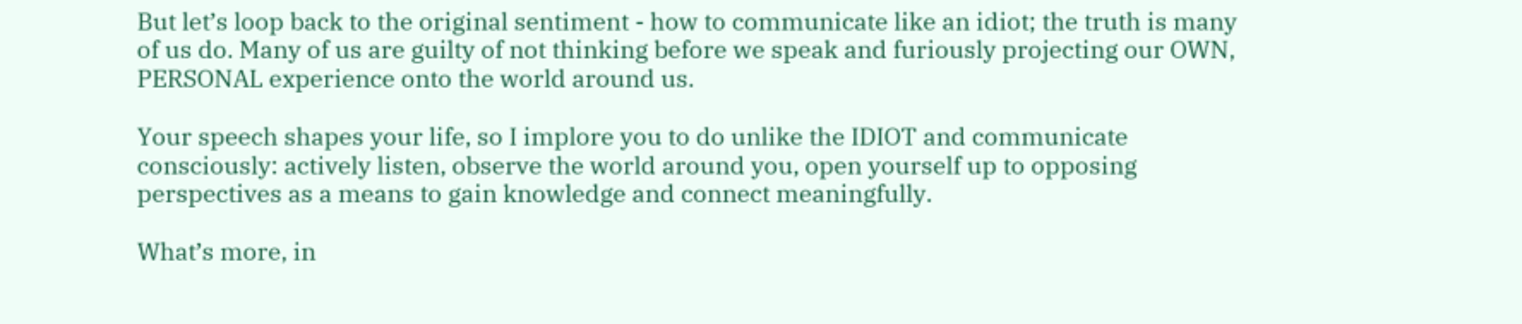But let’s loop back to the original sentiment - how to communicate like an idiot; the truth is many of us do. Many of us are guilty of not thinking before we speak and furiously projecting our OWN, PERSONAL experience onto the world around us.

Your speech shapes your life, so I implore you to do unlike the IDIOT and communicate consciously: actively listen, observe the world around you, open yourself up to opposing perspectives as a means to gain knowledge and connect meaningfully.

What’s more, in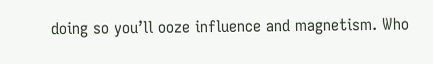doing so you’ll ooze influence and magnetism. Who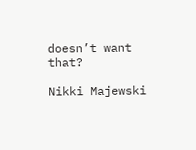doesn’t want that?

Nikki Majewski